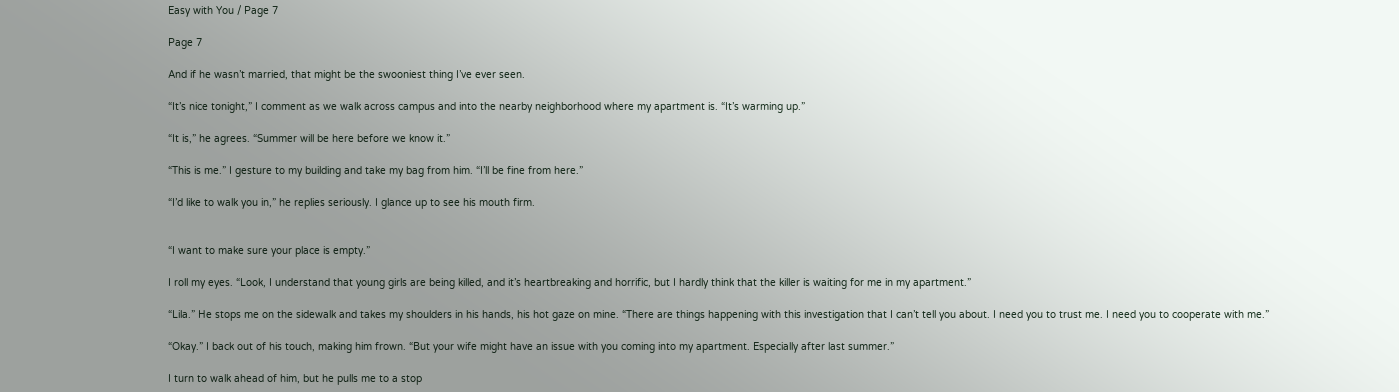Easy with You / Page 7

Page 7

And if he wasn’t married, that might be the swooniest thing I’ve ever seen.

“It’s nice tonight,” I comment as we walk across campus and into the nearby neighborhood where my apartment is. “It’s warming up.”

“It is,” he agrees. “Summer will be here before we know it.”

“This is me.” I gesture to my building and take my bag from him. “I’ll be fine from here.”

“I’d like to walk you in,” he replies seriously. I glance up to see his mouth firm.


“I want to make sure your place is empty.”

I roll my eyes. “Look, I understand that young girls are being killed, and it’s heartbreaking and horrific, but I hardly think that the killer is waiting for me in my apartment.”

“Lila.” He stops me on the sidewalk and takes my shoulders in his hands, his hot gaze on mine. “There are things happening with this investigation that I can’t tell you about. I need you to trust me. I need you to cooperate with me.”

“Okay.” I back out of his touch, making him frown. “But your wife might have an issue with you coming into my apartment. Especially after last summer.”

I turn to walk ahead of him, but he pulls me to a stop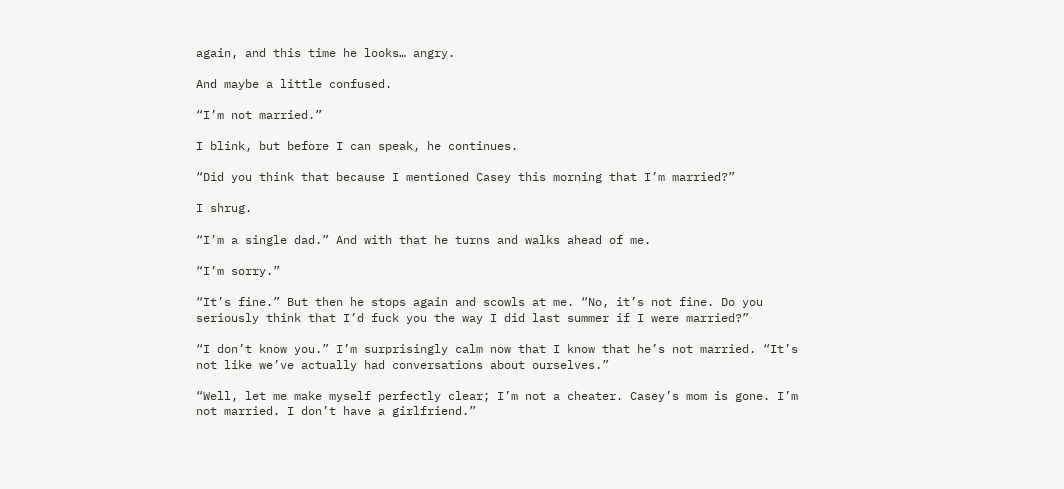again, and this time he looks… angry.

And maybe a little confused.

“I’m not married.”

I blink, but before I can speak, he continues.

“Did you think that because I mentioned Casey this morning that I’m married?”

I shrug.

“I’m a single dad.” And with that he turns and walks ahead of me.

“I’m sorry.”

“It’s fine.” But then he stops again and scowls at me. “No, it’s not fine. Do you seriously think that I’d fuck you the way I did last summer if I were married?”

“I don’t know you.” I’m surprisingly calm now that I know that he’s not married. “It’s not like we’ve actually had conversations about ourselves.”

“Well, let me make myself perfectly clear; I’m not a cheater. Casey’s mom is gone. I’m not married. I don’t have a girlfriend.”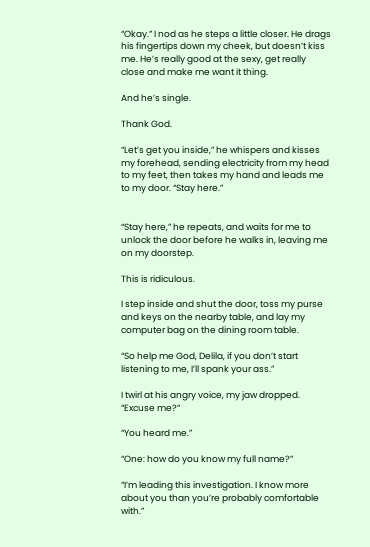“Okay.” I nod as he steps a little closer. He drags his fingertips down my cheek, but doesn’t kiss me. He’s really good at the sexy, get really close and make me want it thing.

And he’s single.

Thank God.

“Let’s get you inside,” he whispers and kisses my forehead, sending electricity from my head to my feet, then takes my hand and leads me to my door. “Stay here.”


“Stay here,” he repeats, and waits for me to unlock the door before he walks in, leaving me on my doorstep.

This is ridiculous.

I step inside and shut the door, toss my purse and keys on the nearby table, and lay my computer bag on the dining room table.

“So help me God, Delila, if you don’t start listening to me, I’ll spank your ass.”

I twirl at his angry voice, my jaw dropped. “Excuse me?”

“You heard me.”

“One: how do you know my full name?”

“I’m leading this investigation. I know more about you than you’re probably comfortable with.”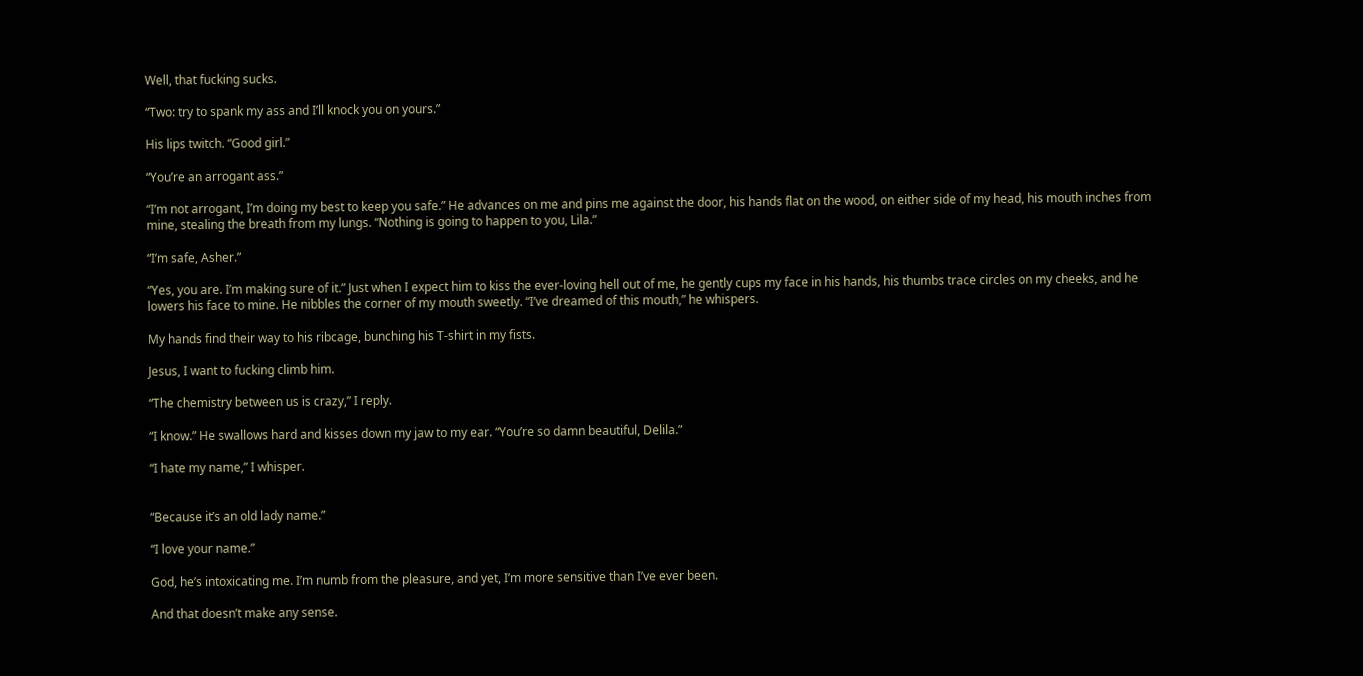Well, that fucking sucks.

“Two: try to spank my ass and I’ll knock you on yours.”

His lips twitch. “Good girl.”

“You’re an arrogant ass.”

“I’m not arrogant, I’m doing my best to keep you safe.” He advances on me and pins me against the door, his hands flat on the wood, on either side of my head, his mouth inches from mine, stealing the breath from my lungs. “Nothing is going to happen to you, Lila.”

“I’m safe, Asher.”

“Yes, you are. I’m making sure of it.” Just when I expect him to kiss the ever-loving hell out of me, he gently cups my face in his hands, his thumbs trace circles on my cheeks, and he lowers his face to mine. He nibbles the corner of my mouth sweetly. “I’ve dreamed of this mouth,” he whispers.

My hands find their way to his ribcage, bunching his T-shirt in my fists.

Jesus, I want to fucking climb him.

“The chemistry between us is crazy,” I reply.

“I know.” He swallows hard and kisses down my jaw to my ear. “You’re so damn beautiful, Delila.”

“I hate my name,” I whisper.


“Because it’s an old lady name.”

“I love your name.”

God, he’s intoxicating me. I’m numb from the pleasure, and yet, I’m more sensitive than I’ve ever been.

And that doesn’t make any sense.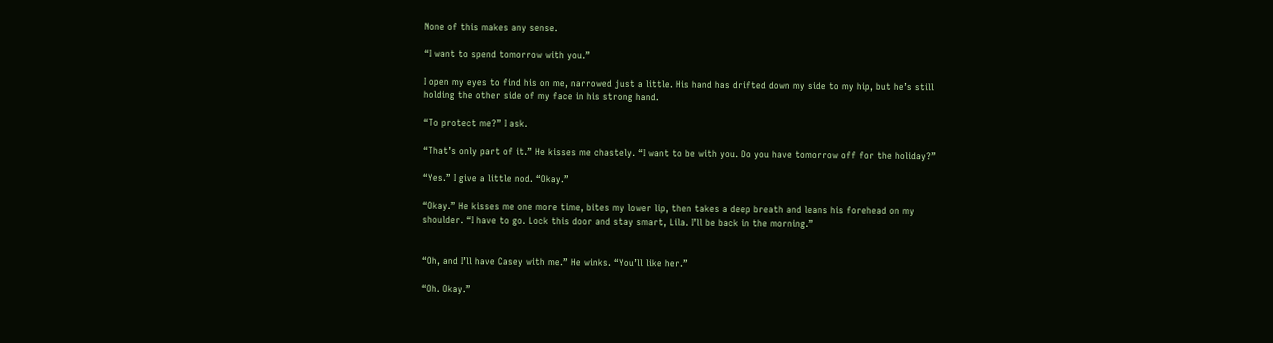None of this makes any sense.

“I want to spend tomorrow with you.”

I open my eyes to find his on me, narrowed just a little. His hand has drifted down my side to my hip, but he’s still holding the other side of my face in his strong hand.

“To protect me?” I ask.

“That’s only part of it.” He kisses me chastely. “I want to be with you. Do you have tomorrow off for the holiday?”

“Yes.” I give a little nod. “Okay.”

“Okay.” He kisses me one more time, bites my lower lip, then takes a deep breath and leans his forehead on my shoulder. “I have to go. Lock this door and stay smart, Lila. I’ll be back in the morning.”


“Oh, and I’ll have Casey with me.” He winks. “You’ll like her.”

“Oh. Okay.”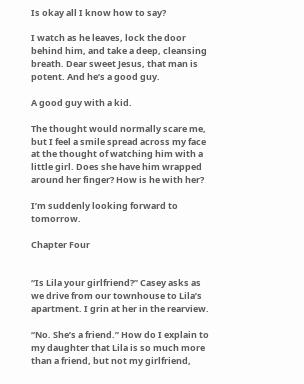Is okay all I know how to say?

I watch as he leaves, lock the door behind him, and take a deep, cleansing breath. Dear sweet Jesus, that man is potent. And he’s a good guy.

A good guy with a kid.

The thought would normally scare me, but I feel a smile spread across my face at the thought of watching him with a little girl. Does she have him wrapped around her finger? How is he with her?

I’m suddenly looking forward to tomorrow.

Chapter Four


“Is Lila your girlfriend?” Casey asks as we drive from our townhouse to Lila’s apartment. I grin at her in the rearview.

“No. She’s a friend.” How do I explain to my daughter that Lila is so much more than a friend, but not my girlfriend,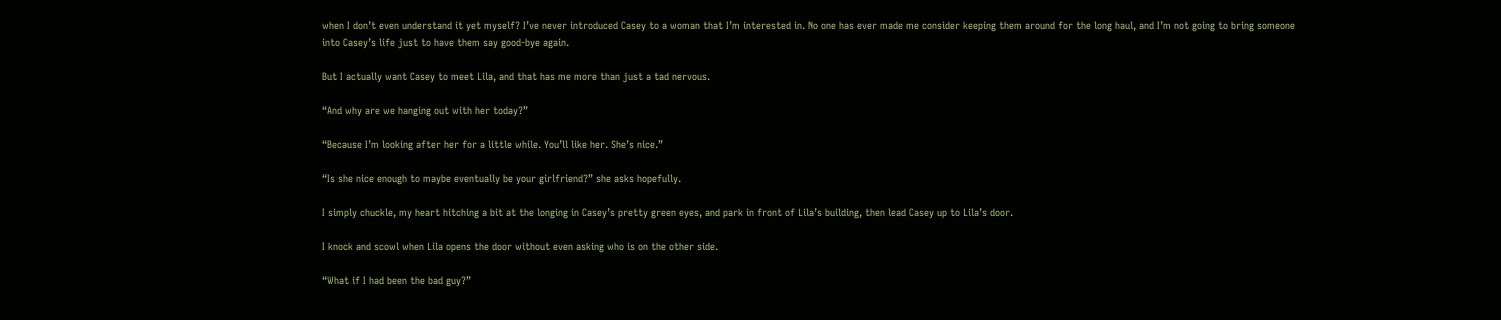when I don’t even understand it yet myself? I’ve never introduced Casey to a woman that I’m interested in. No one has ever made me consider keeping them around for the long haul, and I’m not going to bring someone into Casey’s life just to have them say good-bye again.

But I actually want Casey to meet Lila, and that has me more than just a tad nervous.

“And why are we hanging out with her today?”

“Because I’m looking after her for a little while. You’ll like her. She’s nice.”

“Is she nice enough to maybe eventually be your girlfriend?” she asks hopefully.

I simply chuckle, my heart hitching a bit at the longing in Casey’s pretty green eyes, and park in front of Lila’s building, then lead Casey up to Lila’s door.

I knock and scowl when Lila opens the door without even asking who is on the other side.

“What if I had been the bad guy?”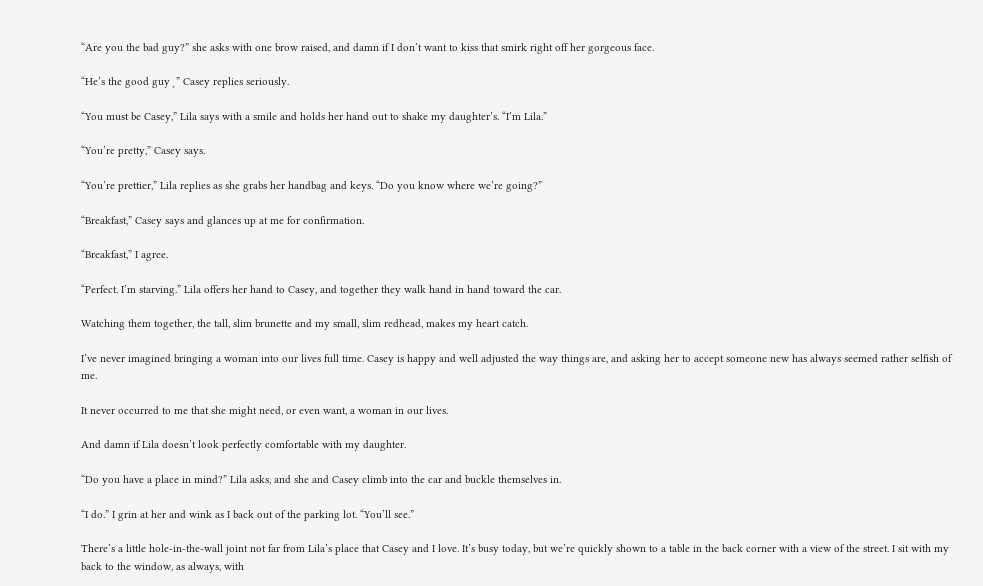“Are you the bad guy?” she asks with one brow raised, and damn if I don’t want to kiss that smirk right off her gorgeous face.

“He’s the good guy¸” Casey replies seriously.

“You must be Casey,” Lila says with a smile and holds her hand out to shake my daughter’s. “I’m Lila.”

“You’re pretty,” Casey says.

“You’re prettier,” Lila replies as she grabs her handbag and keys. “Do you know where we’re going?”

“Breakfast,” Casey says and glances up at me for confirmation.

“Breakfast,” I agree.

“Perfect. I’m starving.” Lila offers her hand to Casey, and together they walk hand in hand toward the car.

Watching them together, the tall, slim brunette and my small, slim redhead, makes my heart catch.

I’ve never imagined bringing a woman into our lives full time. Casey is happy and well adjusted the way things are, and asking her to accept someone new has always seemed rather selfish of me.

It never occurred to me that she might need, or even want, a woman in our lives.

And damn if Lila doesn’t look perfectly comfortable with my daughter.

“Do you have a place in mind?” Lila asks, and she and Casey climb into the car and buckle themselves in.

“I do.” I grin at her and wink as I back out of the parking lot. “You’ll see.”

There’s a little hole-in-the-wall joint not far from Lila’s place that Casey and I love. It’s busy today, but we’re quickly shown to a table in the back corner with a view of the street. I sit with my back to the window, as always, with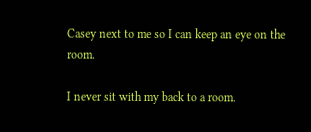Casey next to me so I can keep an eye on the room.

I never sit with my back to a room.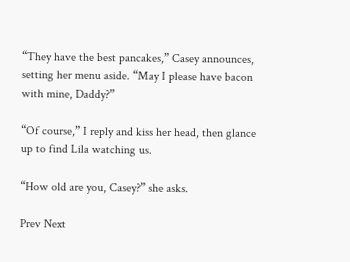“They have the best pancakes,” Casey announces, setting her menu aside. “May I please have bacon with mine, Daddy?”

“Of course,” I reply and kiss her head, then glance up to find Lila watching us.

“How old are you, Casey?” she asks.

Prev Next